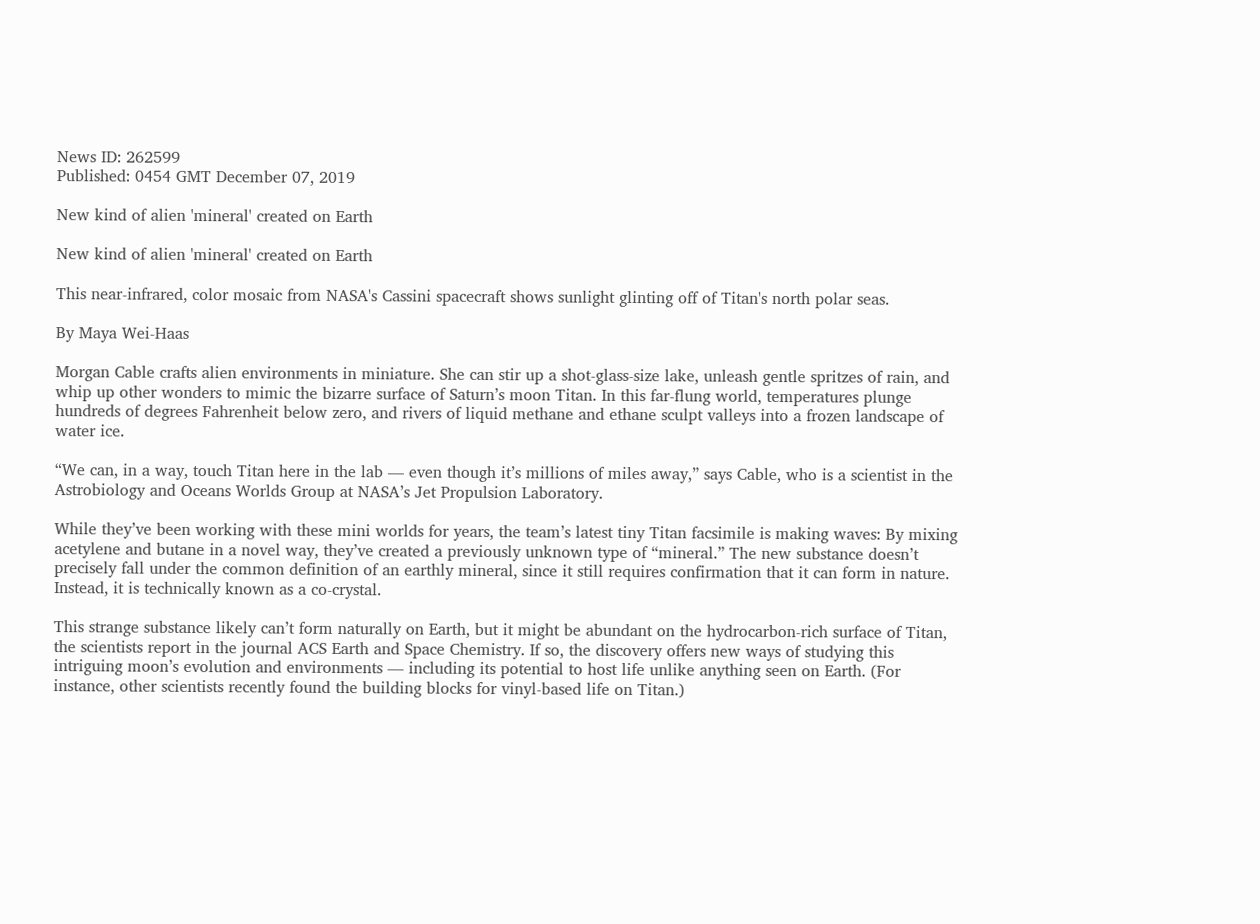News ID: 262599
Published: 0454 GMT December 07, 2019

New kind of alien 'mineral' created on Earth

New kind of alien 'mineral' created on Earth

This near-infrared, color mosaic from NASA's Cassini spacecraft shows sunlight glinting off of Titan's north polar seas.

By Maya Wei-Haas

Morgan Cable crafts alien environments in miniature. She can stir up a shot-glass-size lake, unleash gentle spritzes of rain, and whip up other wonders to mimic the bizarre surface of Saturn’s moon Titan. In this far-flung world, temperatures plunge hundreds of degrees Fahrenheit below zero, and rivers of liquid methane and ethane sculpt valleys into a frozen landscape of water ice.

“We can, in a way, touch Titan here in the lab — even though it’s millions of miles away,” says Cable, who is a scientist in the Astrobiology and Oceans Worlds Group at NASA’s Jet Propulsion Laboratory.

While they’ve been working with these mini worlds for years, the team’s latest tiny Titan facsimile is making waves: By mixing acetylene and butane in a novel way, they’ve created a previously unknown type of “mineral.” The new substance doesn’t precisely fall under the common definition of an earthly mineral, since it still requires confirmation that it can form in nature. Instead, it is technically known as a co-crystal.

This strange substance likely can’t form naturally on Earth, but it might be abundant on the hydrocarbon-rich surface of Titan, the scientists report in the journal ACS Earth and Space Chemistry. If so, the discovery offers new ways of studying this intriguing moon’s evolution and environments — including its potential to host life unlike anything seen on Earth. (For instance, other scientists recently found the building blocks for vinyl-based life on Titan.)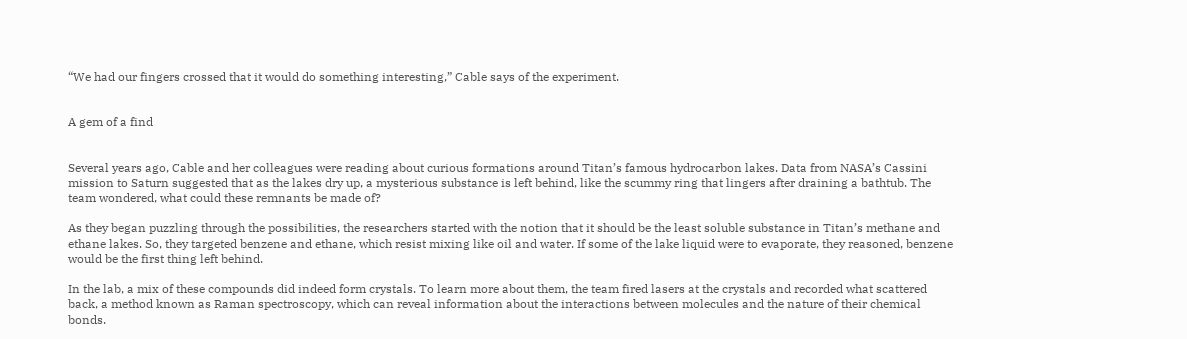“We had our fingers crossed that it would do something interesting,” Cable says of the experiment.


A gem of a find


Several years ago, Cable and her colleagues were reading about curious formations around Titan’s famous hydrocarbon lakes. Data from NASA’s Cassini mission to Saturn suggested that as the lakes dry up, a mysterious substance is left behind, like the scummy ring that lingers after draining a bathtub. The team wondered, what could these remnants be made of?

As they began puzzling through the possibilities, the researchers started with the notion that it should be the least soluble substance in Titan’s methane and ethane lakes. So, they targeted benzene and ethane, which resist mixing like oil and water. If some of the lake liquid were to evaporate, they reasoned, benzene would be the first thing left behind.

In the lab, a mix of these compounds did indeed form crystals. To learn more about them, the team fired lasers at the crystals and recorded what scattered back, a method known as Raman spectroscopy, which can reveal information about the interactions between molecules and the nature of their chemical bonds.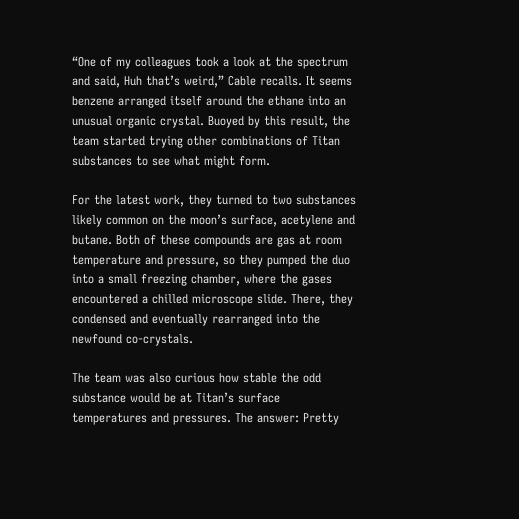“One of my colleagues took a look at the spectrum and said, Huh that’s weird,” Cable recalls. It seems benzene arranged itself around the ethane into an unusual organic crystal. Buoyed by this result, the team started trying other combinations of Titan substances to see what might form.

For the latest work, they turned to two substances likely common on the moon’s surface, acetylene and butane. Both of these compounds are gas at room temperature and pressure, so they pumped the duo into a small freezing chamber, where the gases encountered a chilled microscope slide. There, they condensed and eventually rearranged into the newfound co-crystals.

The team was also curious how stable the odd substance would be at Titan’s surface temperatures and pressures. The answer: Pretty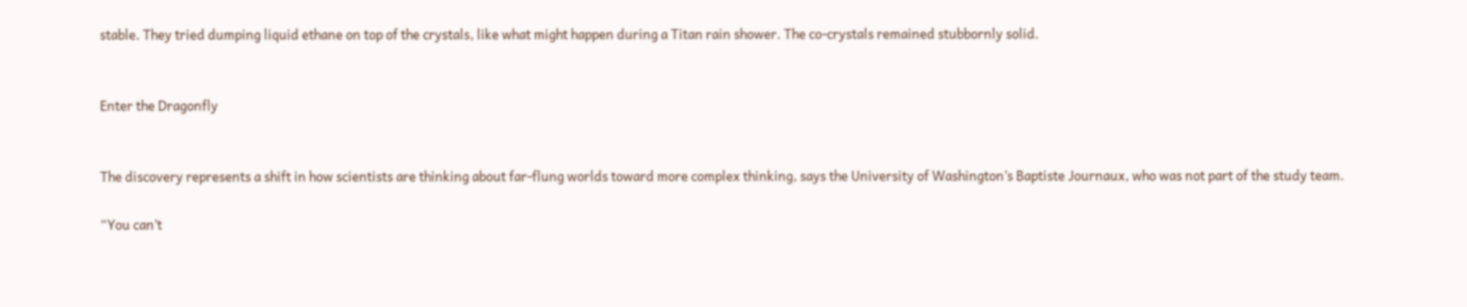stable. They tried dumping liquid ethane on top of the crystals, like what might happen during a Titan rain shower. The co-crystals remained stubbornly solid.


Enter the Dragonfly


The discovery represents a shift in how scientists are thinking about far-flung worlds toward more complex thinking, says the University of Washington’s Baptiste Journaux, who was not part of the study team.

“You can’t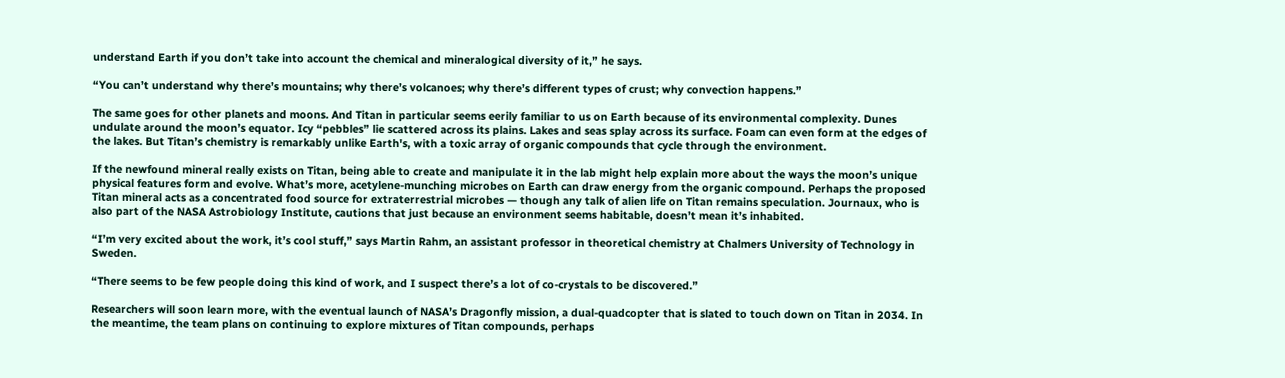understand Earth if you don’t take into account the chemical and mineralogical diversity of it,” he says.

“You can’t understand why there’s mountains; why there’s volcanoes; why there’s different types of crust; why convection happens.”

The same goes for other planets and moons. And Titan in particular seems eerily familiar to us on Earth because of its environmental complexity. Dunes undulate around the moon’s equator. Icy “pebbles” lie scattered across its plains. Lakes and seas splay across its surface. Foam can even form at the edges of the lakes. But Titan’s chemistry is remarkably unlike Earth's, with a toxic array of organic compounds that cycle through the environment.

If the newfound mineral really exists on Titan, being able to create and manipulate it in the lab might help explain more about the ways the moon’s unique physical features form and evolve. What’s more, acetylene-munching microbes on Earth can draw energy from the organic compound. Perhaps the proposed Titan mineral acts as a concentrated food source for extraterrestrial microbes — though any talk of alien life on Titan remains speculation. Journaux, who is also part of the NASA Astrobiology Institute, cautions that just because an environment seems habitable, doesn’t mean it’s inhabited.

“I’m very excited about the work, it’s cool stuff,” says Martin Rahm, an assistant professor in theoretical chemistry at Chalmers University of Technology in Sweden.

“There seems to be few people doing this kind of work, and I suspect there’s a lot of co-crystals to be discovered.”

Researchers will soon learn more, with the eventual launch of NASA’s Dragonfly mission, a dual-quadcopter that is slated to touch down on Titan in 2034. In the meantime, the team plans on continuing to explore mixtures of Titan compounds, perhaps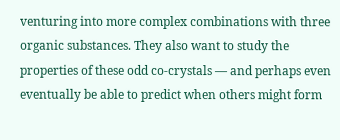venturing into more complex combinations with three organic substances. They also want to study the properties of these odd co-crystals — and perhaps even eventually be able to predict when others might form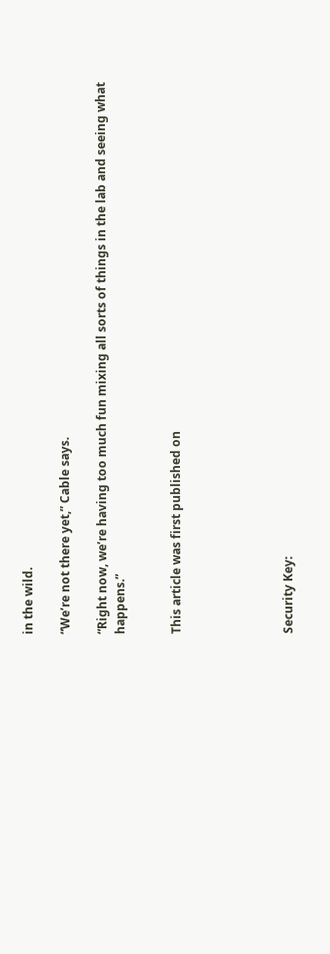in the wild.

“We’re not there yet,” Cable says.

“Right now, we’re having too much fun mixing all sorts of things in the lab and seeing what happens.”


This article was first published on





Security Key: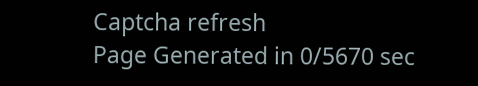Captcha refresh
Page Generated in 0/5670 sec